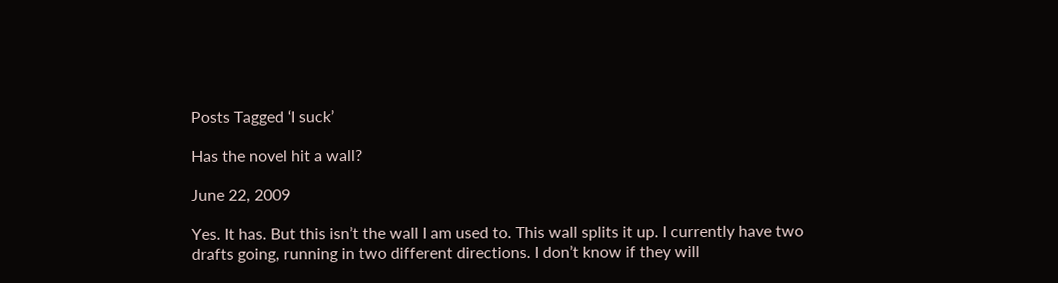Posts Tagged ‘I suck’

Has the novel hit a wall?

June 22, 2009

Yes. It has. But this isn’t the wall I am used to. This wall splits it up. I currently have two drafts going, running in two different directions. I don’t know if they will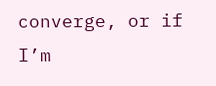converge, or if I’m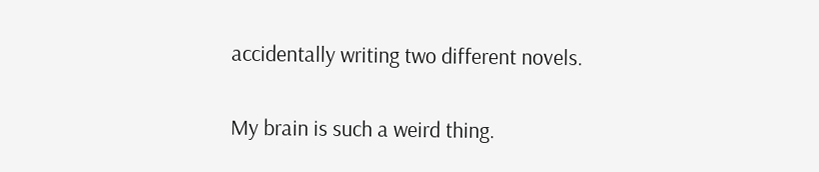accidentally writing two different novels.

My brain is such a weird thing.